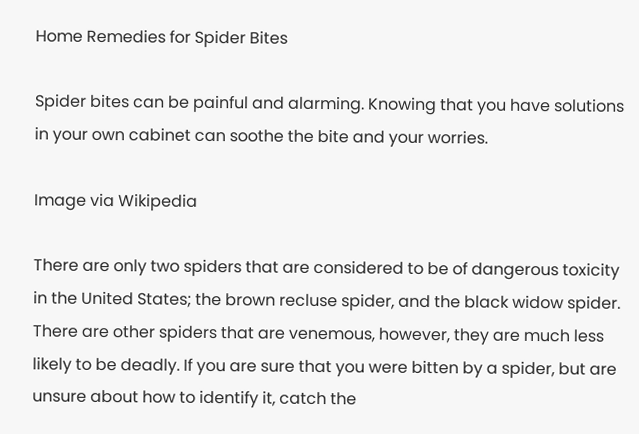Home Remedies for Spider Bites

Spider bites can be painful and alarming. Knowing that you have solutions in your own cabinet can soothe the bite and your worries.

Image via Wikipedia

There are only two spiders that are considered to be of dangerous toxicity in the United States; the brown recluse spider, and the black widow spider. There are other spiders that are venemous, however, they are much less likely to be deadly. If you are sure that you were bitten by a spider, but are unsure about how to identify it, catch the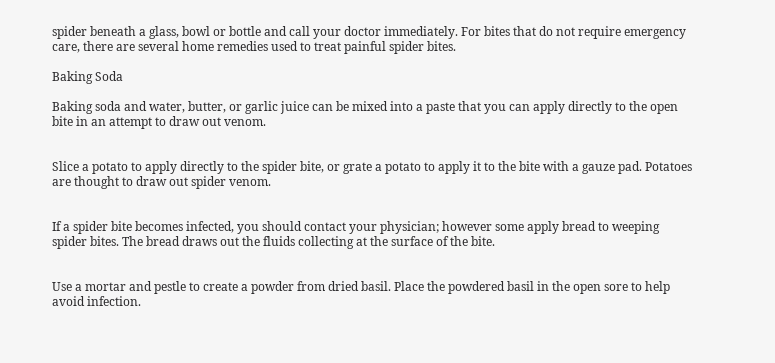spider beneath a glass, bowl or bottle and call your doctor immediately. For bites that do not require emergency care, there are several home remedies used to treat painful spider bites.

Baking Soda

Baking soda and water, butter, or garlic juice can be mixed into a paste that you can apply directly to the open bite in an attempt to draw out venom.


Slice a potato to apply directly to the spider bite, or grate a potato to apply it to the bite with a gauze pad. Potatoes are thought to draw out spider venom.


If a spider bite becomes infected, you should contact your physician; however some apply bread to weeping spider bites. The bread draws out the fluids collecting at the surface of the bite.


Use a mortar and pestle to create a powder from dried basil. Place the powdered basil in the open sore to help avoid infection.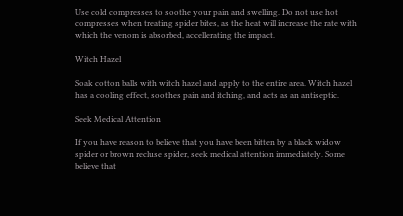Use cold compresses to soothe your pain and swelling. Do not use hot compresses when treating spider bites, as the heat will increase the rate with which the venom is absorbed, accellerating the impact.

Witch Hazel

Soak cotton balls with witch hazel and apply to the entire area. Witch hazel has a cooling effect, soothes pain and itching, and acts as an antiseptic.

Seek Medical Attention

If you have reason to believe that you have been bitten by a black widow spider or brown recluse spider, seek medical attention immediately. Some believe that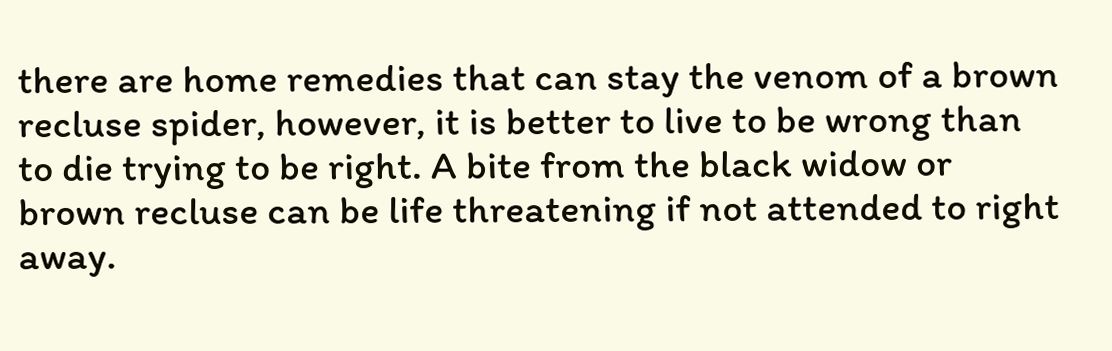there are home remedies that can stay the venom of a brown recluse spider, however, it is better to live to be wrong than to die trying to be right. A bite from the black widow or brown recluse can be life threatening if not attended to right away.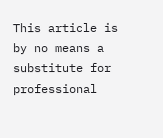This article is by no means a substitute for professional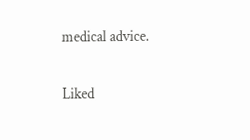medical advice.

Liked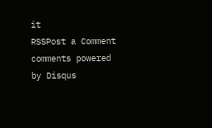it
RSSPost a Comment
comments powered by Disqus